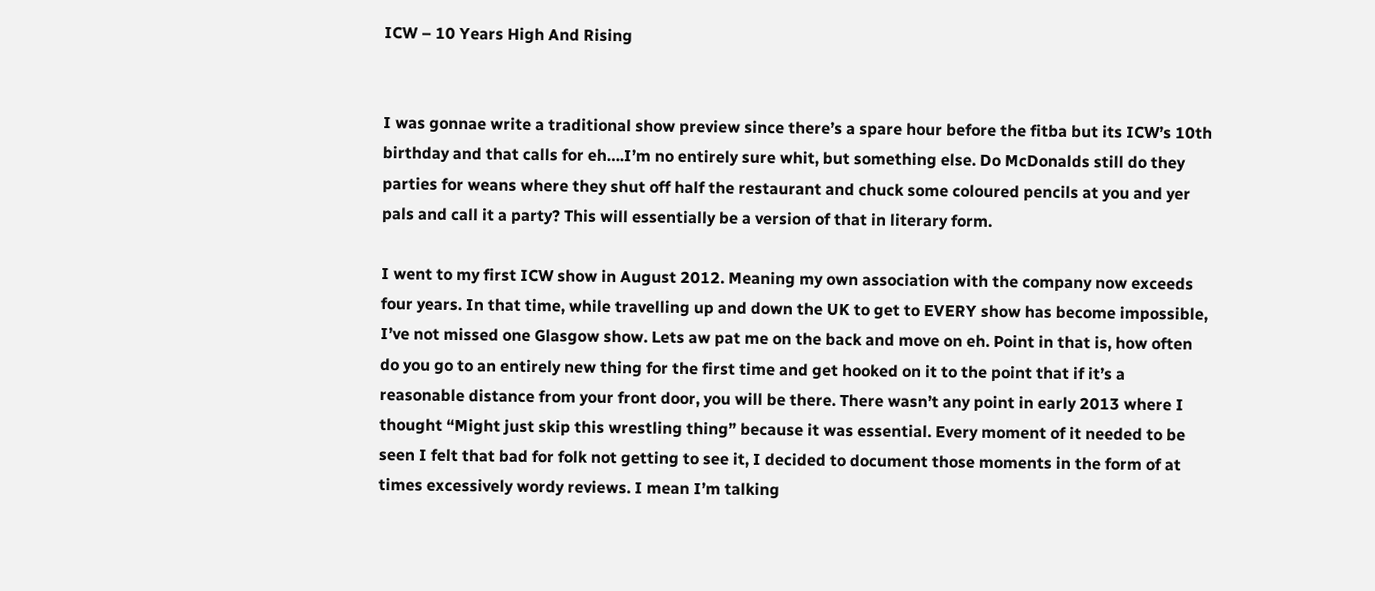ICW – 10 Years High And Rising


I was gonnae write a traditional show preview since there’s a spare hour before the fitba but its ICW’s 10th birthday and that calls for eh….I’m no entirely sure whit, but something else. Do McDonalds still do they parties for weans where they shut off half the restaurant and chuck some coloured pencils at you and yer pals and call it a party? This will essentially be a version of that in literary form.

I went to my first ICW show in August 2012. Meaning my own association with the company now exceeds four years. In that time, while travelling up and down the UK to get to EVERY show has become impossible, I’ve not missed one Glasgow show. Lets aw pat me on the back and move on eh. Point in that is, how often do you go to an entirely new thing for the first time and get hooked on it to the point that if it’s a reasonable distance from your front door, you will be there. There wasn’t any point in early 2013 where I thought “Might just skip this wrestling thing” because it was essential. Every moment of it needed to be seen I felt that bad for folk not getting to see it, I decided to document those moments in the form of at times excessively wordy reviews. I mean I’m talking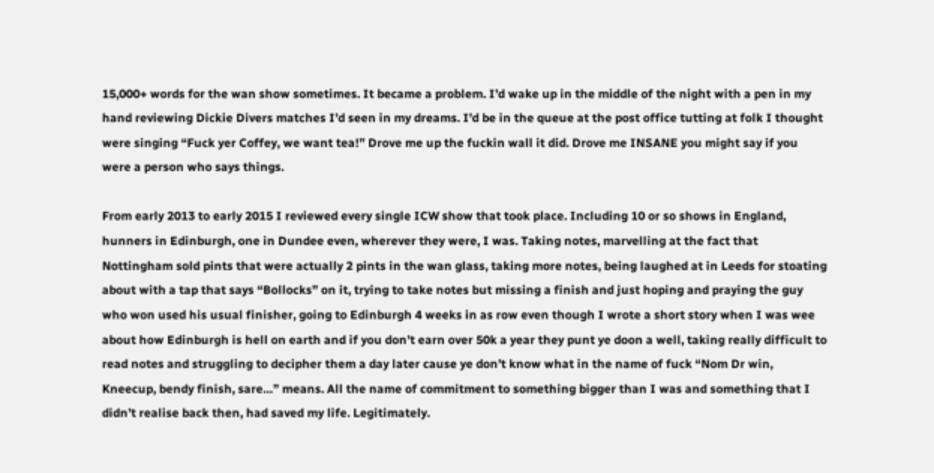15,000+ words for the wan show sometimes. It became a problem. I’d wake up in the middle of the night with a pen in my hand reviewing Dickie Divers matches I’d seen in my dreams. I’d be in the queue at the post office tutting at folk I thought were singing “Fuck yer Coffey, we want tea!” Drove me up the fuckin wall it did. Drove me INSANE you might say if you were a person who says things.

From early 2013 to early 2015 I reviewed every single ICW show that took place. Including 10 or so shows in England, hunners in Edinburgh, one in Dundee even, wherever they were, I was. Taking notes, marvelling at the fact that Nottingham sold pints that were actually 2 pints in the wan glass, taking more notes, being laughed at in Leeds for stoating about with a tap that says “Bollocks” on it, trying to take notes but missing a finish and just hoping and praying the guy who won used his usual finisher, going to Edinburgh 4 weeks in as row even though I wrote a short story when I was wee about how Edinburgh is hell on earth and if you don’t earn over 50k a year they punt ye doon a well, taking really difficult to read notes and struggling to decipher them a day later cause ye don’t know what in the name of fuck “Nom Dr win, Kneecup, bendy finish, sare…” means. All the name of commitment to something bigger than I was and something that I didn’t realise back then, had saved my life. Legitimately.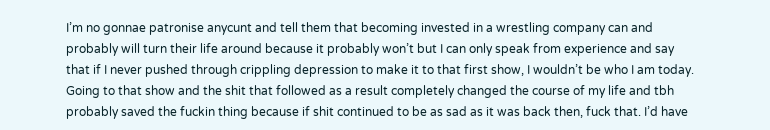I’m no gonnae patronise anycunt and tell them that becoming invested in a wrestling company can and probably will turn their life around because it probably won’t but I can only speak from experience and say that if I never pushed through crippling depression to make it to that first show, I wouldn’t be who I am today. Going to that show and the shit that followed as a result completely changed the course of my life and tbh probably saved the fuckin thing because if shit continued to be as sad as it was back then, fuck that. I’d have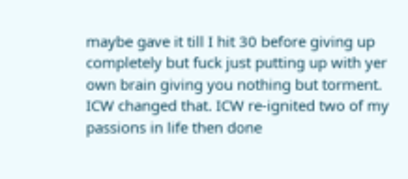maybe gave it till I hit 30 before giving up completely but fuck just putting up with yer own brain giving you nothing but torment. ICW changed that. ICW re-ignited two of my passions in life then done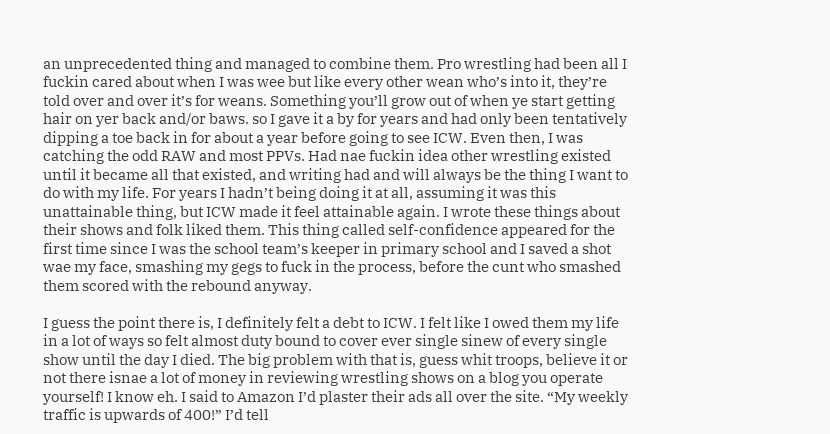an unprecedented thing and managed to combine them. Pro wrestling had been all I fuckin cared about when I was wee but like every other wean who’s into it, they’re told over and over it’s for weans. Something you’ll grow out of when ye start getting hair on yer back and/or baws. so I gave it a by for years and had only been tentatively dipping a toe back in for about a year before going to see ICW. Even then, I was catching the odd RAW and most PPVs. Had nae fuckin idea other wrestling existed until it became all that existed, and writing had and will always be the thing I want to do with my life. For years I hadn’t being doing it at all, assuming it was this unattainable thing, but ICW made it feel attainable again. I wrote these things about their shows and folk liked them. This thing called self-confidence appeared for the first time since I was the school team’s keeper in primary school and I saved a shot wae my face, smashing my gegs to fuck in the process, before the cunt who smashed them scored with the rebound anyway.

I guess the point there is, I definitely felt a debt to ICW. I felt like I owed them my life in a lot of ways so felt almost duty bound to cover ever single sinew of every single show until the day I died. The big problem with that is, guess whit troops, believe it or not there isnae a lot of money in reviewing wrestling shows on a blog you operate yourself! I know eh. I said to Amazon I’d plaster their ads all over the site. “My weekly traffic is upwards of 400!” I’d tell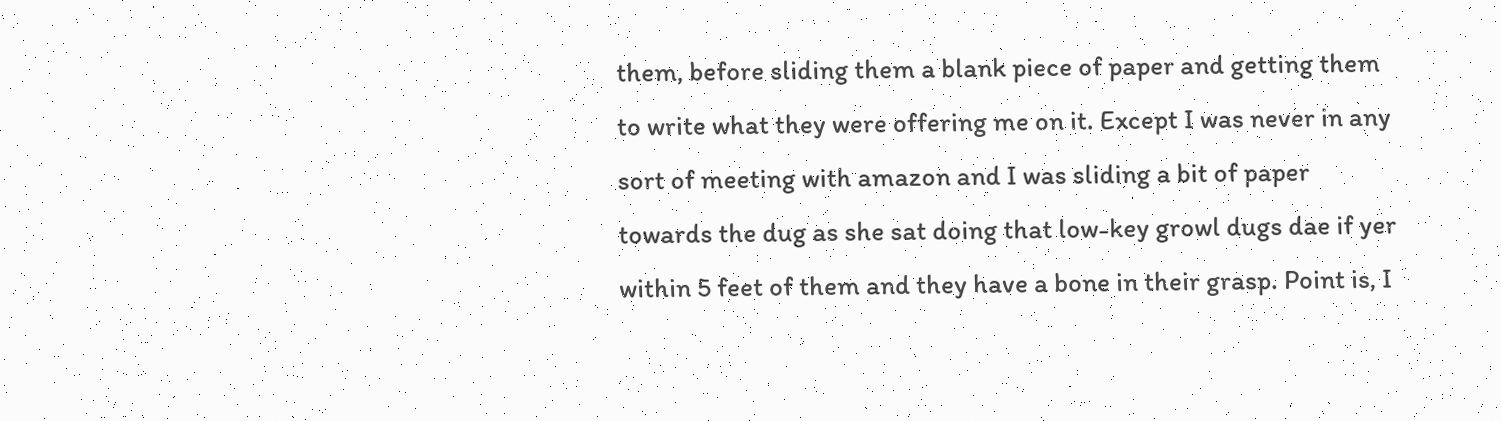them, before sliding them a blank piece of paper and getting them to write what they were offering me on it. Except I was never in any sort of meeting with amazon and I was sliding a bit of paper towards the dug as she sat doing that low-key growl dugs dae if yer within 5 feet of them and they have a bone in their grasp. Point is, I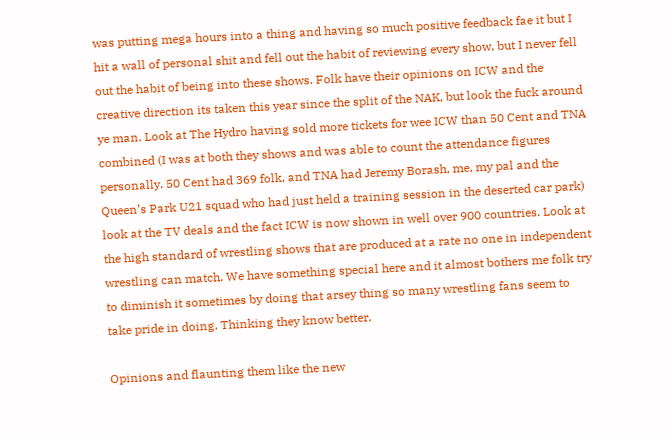was putting mega hours into a thing and having so much positive feedback fae it but I hit a wall of personal shit and fell out the habit of reviewing every show, but I never fell out the habit of being into these shows. Folk have their opinions on ICW and the creative direction its taken this year since the split of the NAK, but look the fuck around ye man. Look at The Hydro having sold more tickets for wee ICW than 50 Cent and TNA combined (I was at both they shows and was able to count the attendance figures personally. 50 Cent had 369 folk, and TNA had Jeremy Borash, me, my pal and the Queen’s Park U21 squad who had just held a training session in the deserted car park) look at the TV deals and the fact ICW is now shown in well over 900 countries. Look at the high standard of wrestling shows that are produced at a rate no one in independent wrestling can match. We have something special here and it almost bothers me folk try to diminish it sometimes by doing that arsey thing so many wrestling fans seem to take pride in doing. Thinking they know better.

Opinions and flaunting them like the new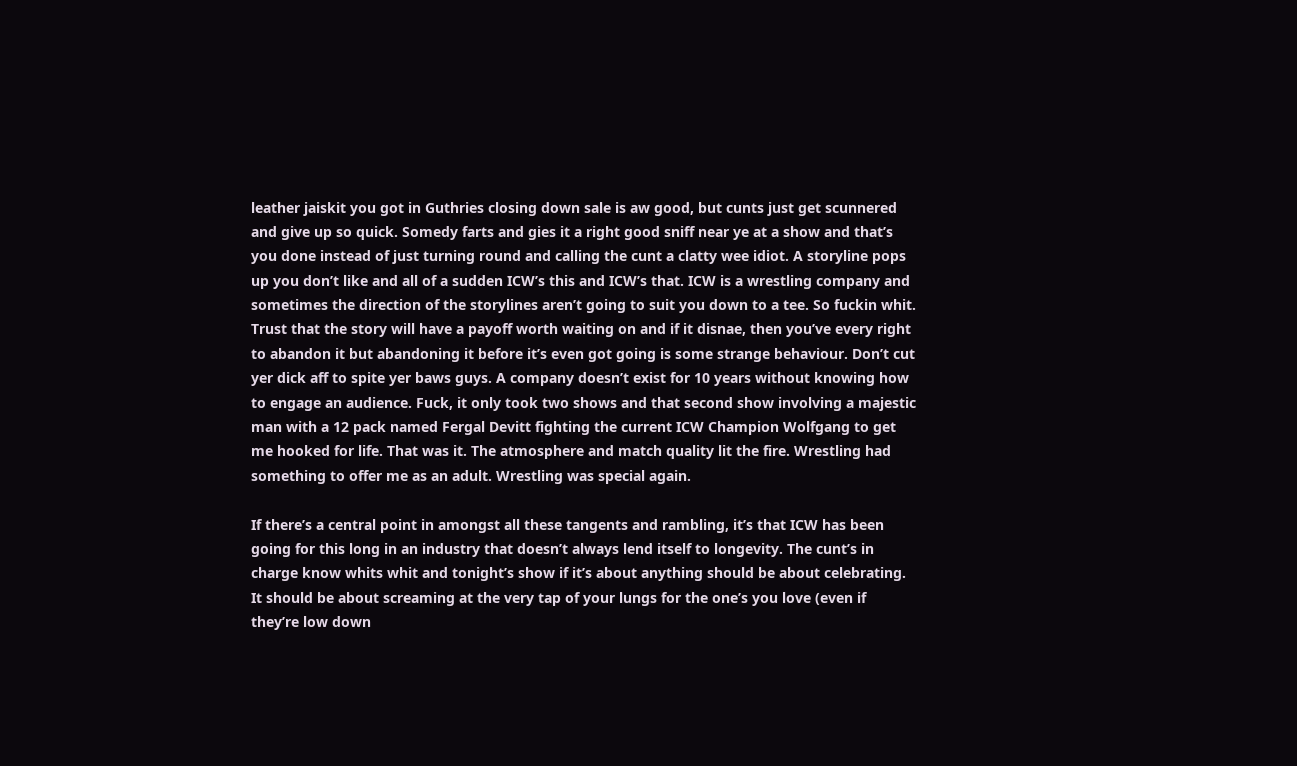leather jaiskit you got in Guthries closing down sale is aw good, but cunts just get scunnered and give up so quick. Somedy farts and gies it a right good sniff near ye at a show and that’s you done instead of just turning round and calling the cunt a clatty wee idiot. A storyline pops up you don’t like and all of a sudden ICW’s this and ICW’s that. ICW is a wrestling company and sometimes the direction of the storylines aren’t going to suit you down to a tee. So fuckin whit. Trust that the story will have a payoff worth waiting on and if it disnae, then you’ve every right to abandon it but abandoning it before it’s even got going is some strange behaviour. Don’t cut yer dick aff to spite yer baws guys. A company doesn’t exist for 10 years without knowing how to engage an audience. Fuck, it only took two shows and that second show involving a majestic man with a 12 pack named Fergal Devitt fighting the current ICW Champion Wolfgang to get me hooked for life. That was it. The atmosphere and match quality lit the fire. Wrestling had something to offer me as an adult. Wrestling was special again.

If there’s a central point in amongst all these tangents and rambling, it’s that ICW has been going for this long in an industry that doesn’t always lend itself to longevity. The cunt’s in charge know whits whit and tonight’s show if it’s about anything should be about celebrating. It should be about screaming at the very tap of your lungs for the one’s you love (even if they’re low down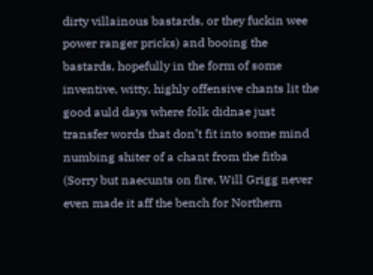dirty villainous bastards, or they fuckin wee power ranger pricks) and booing the bastards, hopefully in the form of some inventive, witty, highly offensive chants lit the good auld days where folk didnae just transfer words that don’t fit into some mind numbing shiter of a chant from the fitba (Sorry but naecunts on fire, Will Grigg never even made it aff the bench for Northern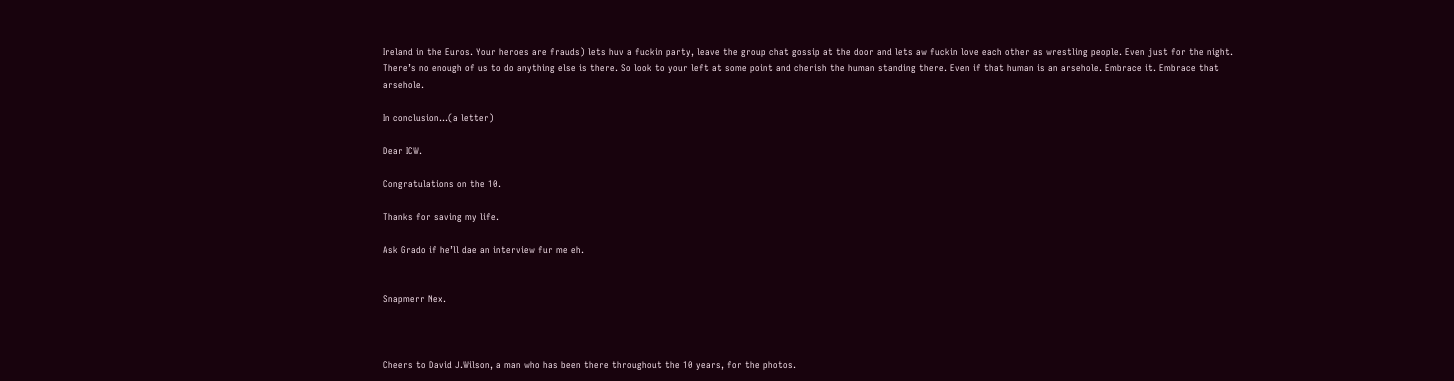Ireland in the Euros. Your heroes are frauds) lets huv a fuckin party, leave the group chat gossip at the door and lets aw fuckin love each other as wrestling people. Even just for the night. There’s no enough of us to do anything else is there. So look to your left at some point and cherish the human standing there. Even if that human is an arsehole. Embrace it. Embrace that arsehole.

In conclusion…(a letter)

Dear ICW.

Congratulations on the 10.

Thanks for saving my life.

Ask Grado if he’ll dae an interview fur me eh.


Snapmerr Nex.



Cheers to David J.Wilson, a man who has been there throughout the 10 years, for the photos.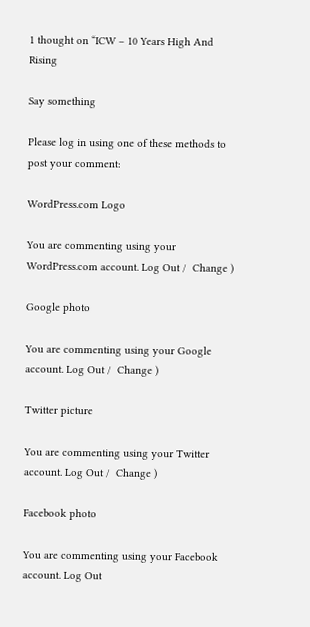1 thought on “ICW – 10 Years High And Rising

Say something

Please log in using one of these methods to post your comment:

WordPress.com Logo

You are commenting using your WordPress.com account. Log Out /  Change )

Google photo

You are commenting using your Google account. Log Out /  Change )

Twitter picture

You are commenting using your Twitter account. Log Out /  Change )

Facebook photo

You are commenting using your Facebook account. Log Out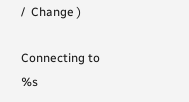/  Change )

Connecting to %s